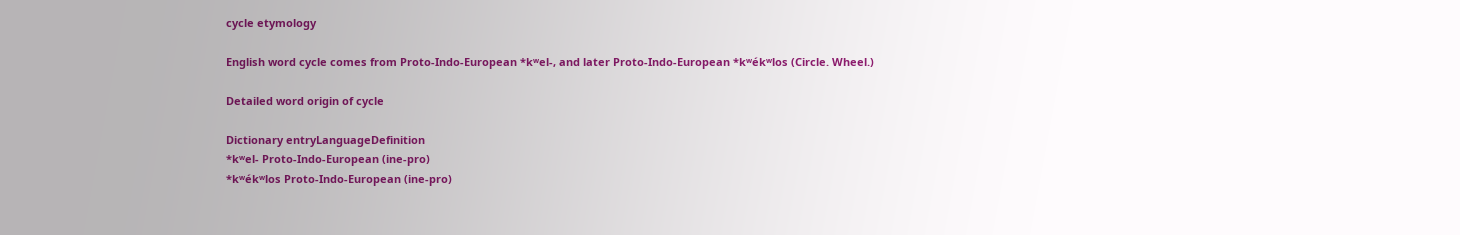cycle etymology

English word cycle comes from Proto-Indo-European *kʷel-, and later Proto-Indo-European *kʷékʷlos (Circle. Wheel.)

Detailed word origin of cycle

Dictionary entryLanguageDefinition
*kʷel- Proto-Indo-European (ine-pro)
*kʷékʷlos Proto-Indo-European (ine-pro)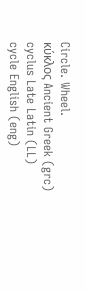Circle. Wheel.
κύκλος Ancient Greek (grc)
cyclus Late Latin (LL)
cycle English (eng)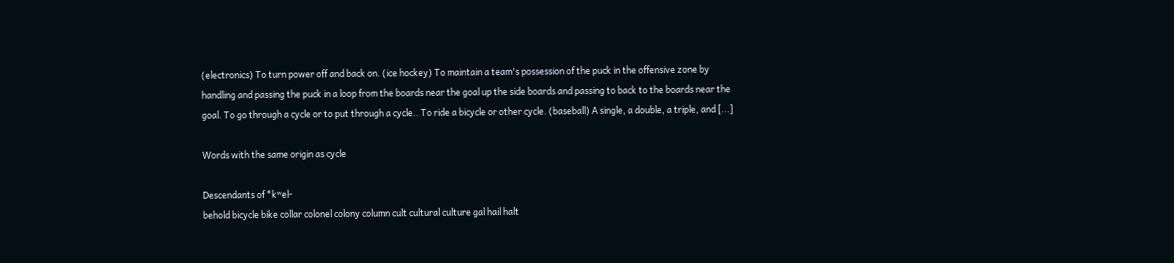(electronics) To turn power off and back on. (ice hockey) To maintain a team's possession of the puck in the offensive zone by handling and passing the puck in a loop from the boards near the goal up the side boards and passing to back to the boards near the goal. To go through a cycle or to put through a cycle.. To ride a bicycle or other cycle. (baseball) A single, a double, a triple, and [...]

Words with the same origin as cycle

Descendants of *kʷel-
behold bicycle bike collar colonel colony column cult cultural culture gal hail halt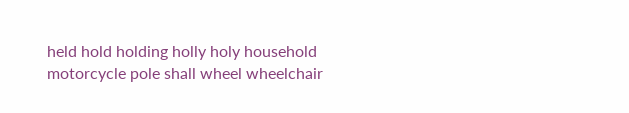held hold holding holly holy household motorcycle pole shall wheel wheelchair